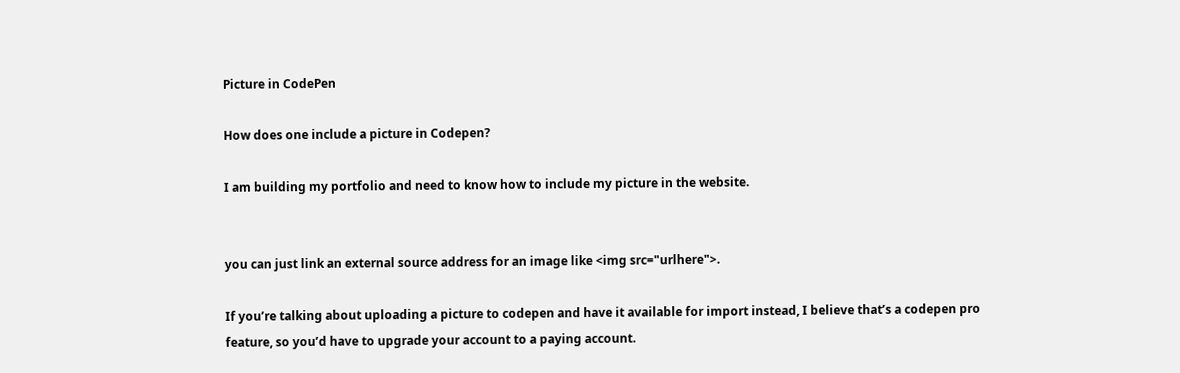Picture in CodePen

How does one include a picture in Codepen?

I am building my portfolio and need to know how to include my picture in the website.


you can just link an external source address for an image like <img src="urlhere">.

If you’re talking about uploading a picture to codepen and have it available for import instead, I believe that’s a codepen pro feature, so you’d have to upgrade your account to a paying account.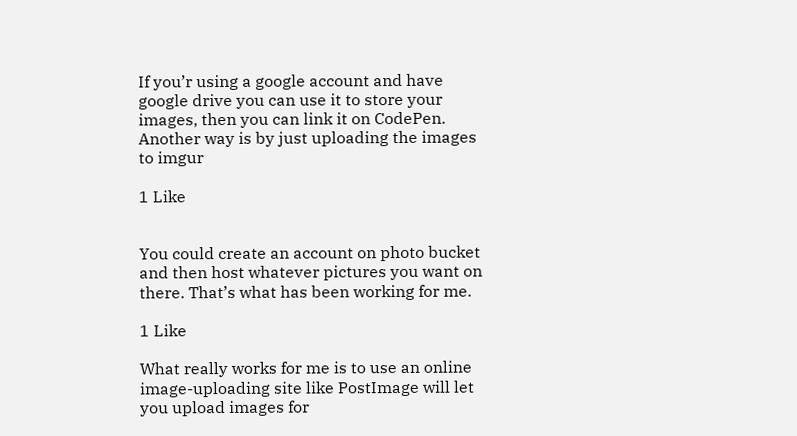If you’r using a google account and have google drive you can use it to store your images, then you can link it on CodePen.
Another way is by just uploading the images to imgur

1 Like


You could create an account on photo bucket and then host whatever pictures you want on there. That’s what has been working for me.

1 Like

What really works for me is to use an online image-uploading site like PostImage will let you upload images for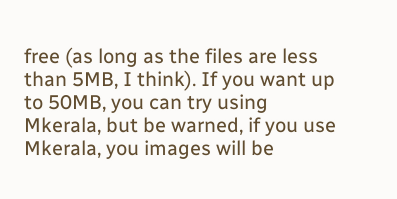free (as long as the files are less than 5MB, I think). If you want up to 50MB, you can try using Mkerala, but be warned, if you use Mkerala, you images will be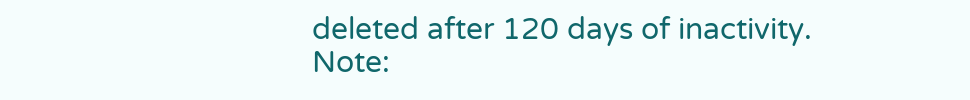deleted after 120 days of inactivity.
Note: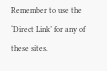Remember to use the ‘Direct Link’ for any of these sites.